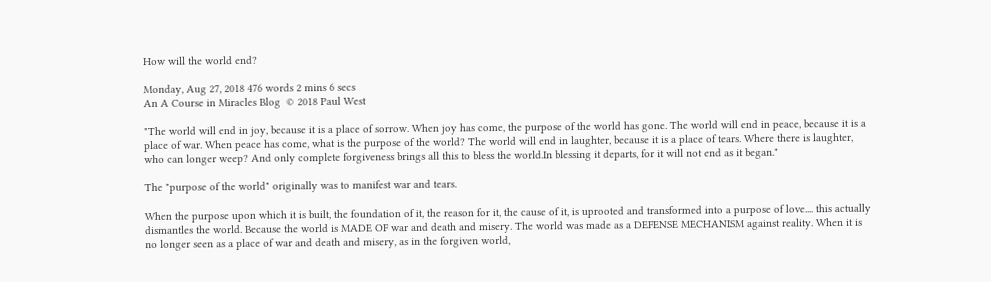How will the world end?

Monday, Aug 27, 2018 476 words 2 mins 6 secs
An A Course in Miracles Blog  © 2018 Paul West

"The world will end in joy, because it is a place of sorrow. When joy has come, the purpose of the world has gone. The world will end in peace, because it is a place of war. When peace has come, what is the purpose of the world? The world will end in laughter, because it is a place of tears. Where there is laughter, who can longer weep? And only complete forgiveness brings all this to bless the world.In blessing it departs, for it will not end as it began."

The "purpose of the world" originally was to manifest war and tears.

When the purpose upon which it is built, the foundation of it, the reason for it, the cause of it, is uprooted and transformed into a purpose of love.... this actually dismantles the world. Because the world is MADE OF war and death and misery. The world was made as a DEFENSE MECHANISM against reality. When it is no longer seen as a place of war and death and misery, as in the forgiven world,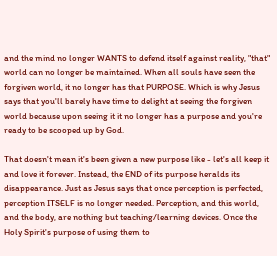and the mind no longer WANTS to defend itself against reality, "that" world can no longer be maintained. When all souls have seen the forgiven world, it no longer has that PURPOSE. Which is why Jesus says that you'll barely have time to delight at seeing the forgiven world because upon seeing it it no longer has a purpose and you're ready to be scooped up by God.

That doesn't mean it's been given a new purpose like - let's all keep it and love it forever. Instead, the END of its purpose heralds its disappearance. Just as Jesus says that once perception is perfected, perception ITSELF is no longer needed. Perception, and this world, and the body, are nothing but teaching/learning devices. Once the Holy Spirit's purpose of using them to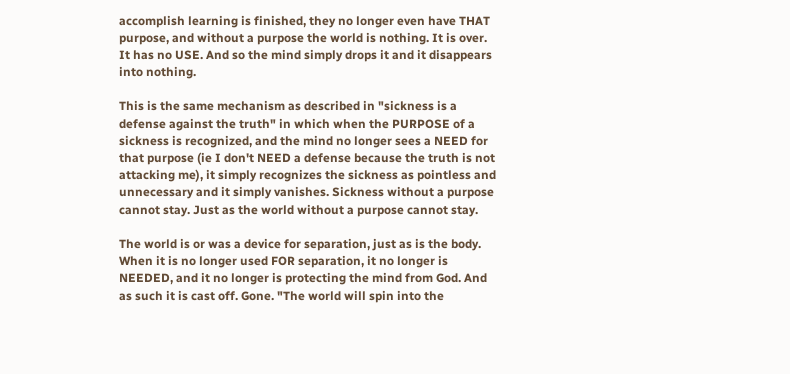accomplish learning is finished, they no longer even have THAT purpose, and without a purpose the world is nothing. It is over. It has no USE. And so the mind simply drops it and it disappears into nothing.

This is the same mechanism as described in "sickness is a defense against the truth" in which when the PURPOSE of a sickness is recognized, and the mind no longer sees a NEED for that purpose (ie I don't NEED a defense because the truth is not attacking me), it simply recognizes the sickness as pointless and unnecessary and it simply vanishes. Sickness without a purpose cannot stay. Just as the world without a purpose cannot stay.

The world is or was a device for separation, just as is the body. When it is no longer used FOR separation, it no longer is NEEDED, and it no longer is protecting the mind from God. And as such it is cast off. Gone. "The world will spin into the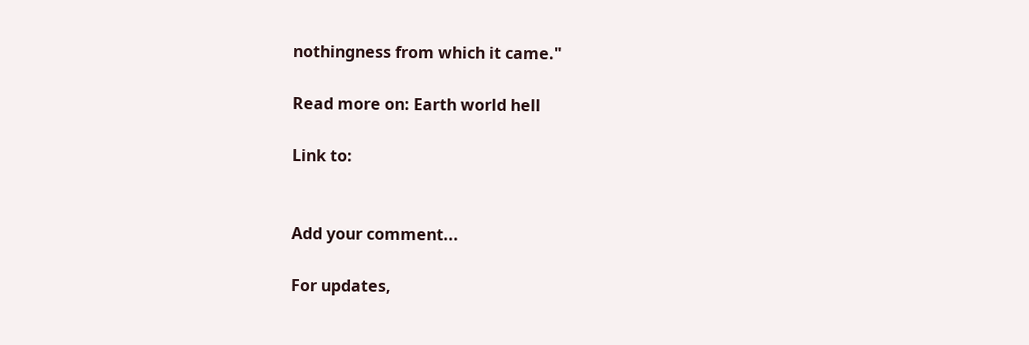nothingness from which it came."

Read more on: Earth world hell

Link to:


Add your comment...

For updates,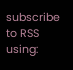subscribe to RSS using: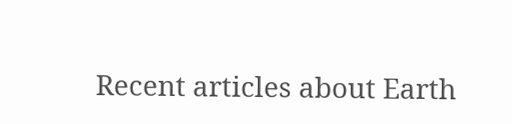Recent articles about Earth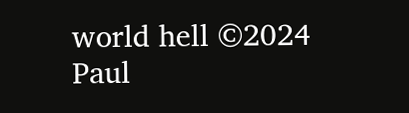world hell ©2024 Paul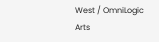West / OmniLogic Arts